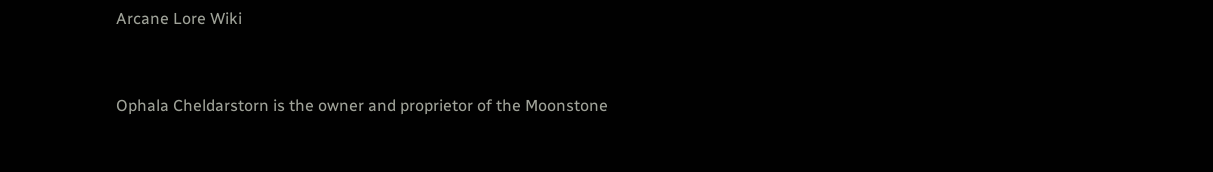Arcane Lore Wiki


Ophala Cheldarstorn is the owner and proprietor of the Moonstone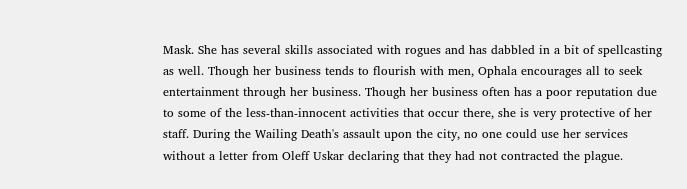Mask. She has several skills associated with rogues and has dabbled in a bit of spellcasting as well. Though her business tends to flourish with men, Ophala encourages all to seek entertainment through her business. Though her business often has a poor reputation due to some of the less-than-innocent activities that occur there, she is very protective of her staff. During the Wailing Death's assault upon the city, no one could use her services without a letter from Oleff Uskar declaring that they had not contracted the plague.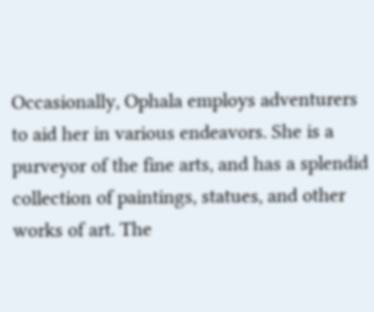Occasionally, Ophala employs adventurers to aid her in various endeavors. She is a purveyor of the fine arts, and has a splendid collection of paintings, statues, and other works of art. The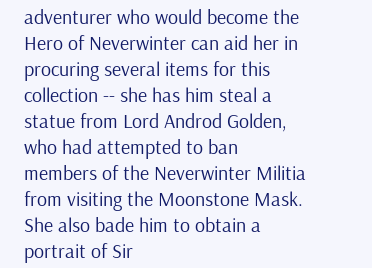adventurer who would become the Hero of Neverwinter can aid her in procuring several items for this collection -- she has him steal a statue from Lord Androd Golden, who had attempted to ban members of the Neverwinter Militia from visiting the Moonstone Mask. She also bade him to obtain a portrait of Sir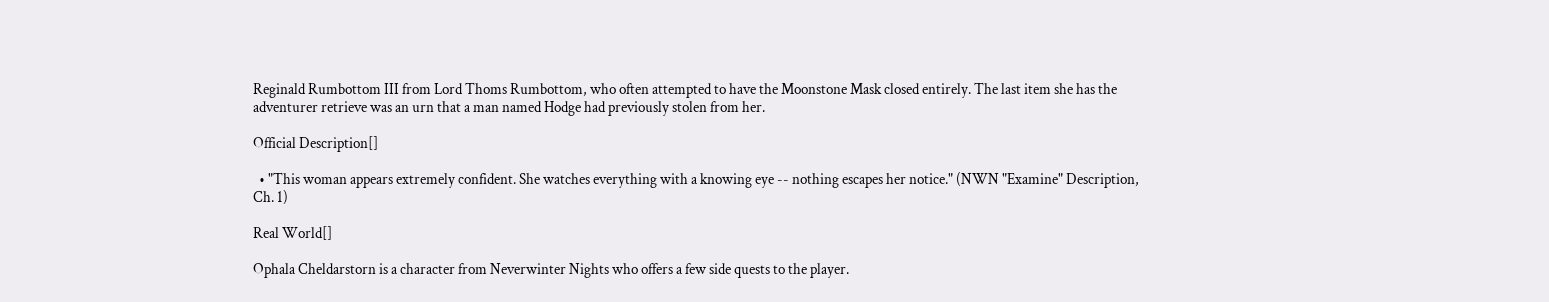Reginald Rumbottom III from Lord Thoms Rumbottom, who often attempted to have the Moonstone Mask closed entirely. The last item she has the adventurer retrieve was an urn that a man named Hodge had previously stolen from her.

Official Description[]

  • "This woman appears extremely confident. She watches everything with a knowing eye -- nothing escapes her notice." (NWN "Examine" Description, Ch. 1)

Real World[]

Ophala Cheldarstorn is a character from Neverwinter Nights who offers a few side quests to the player.